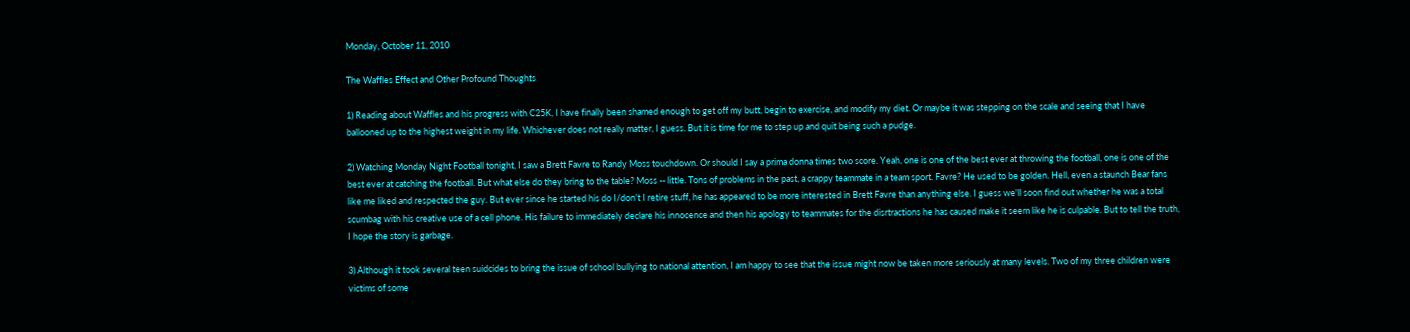Monday, October 11, 2010

The Waffles Effect and Other Profound Thoughts

1) Reading about Waffles and his progress with C25K, I have finally been shamed enough to get off my butt, begin to exercise, and modify my diet. Or maybe it was stepping on the scale and seeing that I have ballooned up to the highest weight in my life. Whichever does not really matter, I guess. But it is time for me to step up and quit being such a pudge.

2) Watching Monday Night Football tonight, I saw a Brett Favre to Randy Moss touchdown. Or should I say a prima donna times two score. Yeah, one is one of the best ever at throwing the football, one is one of the best ever at catching the football. But what else do they bring to the table? Moss -- little. Tons of problems in the past, a crappy teammate in a team sport. Favre? He used to be golden. Hell, even a staunch Bear fans like me liked and respected the guy. But ever since he started his do I/don't I retire stuff, he has appeared to be more interested in Brett Favre than anything else. I guess we'll soon find out whether he was a total scumbag with his creative use of a cell phone. His failure to immediately declare his innocence and then his apology to teammates for the disrtractions he has caused make it seem like he is culpable. But to tell the truth, I hope the story is garbage.

3) Although it took several teen suidcides to bring the issue of school bullying to national attention, I am happy to see that the issue might now be taken more seriously at many levels. Two of my three children were victims of some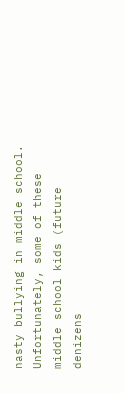nasty bullying in middle school. Unfortunately, some of these middle school kids (future denizens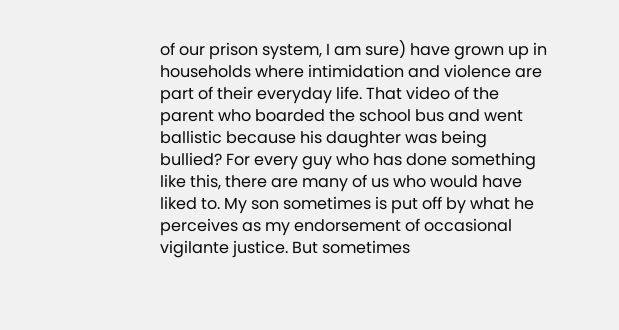of our prison system, I am sure) have grown up in households where intimidation and violence are part of their everyday life. That video of the parent who boarded the school bus and went ballistic because his daughter was being bullied? For every guy who has done something like this, there are many of us who would have liked to. My son sometimes is put off by what he perceives as my endorsement of occasional vigilante justice. But sometimes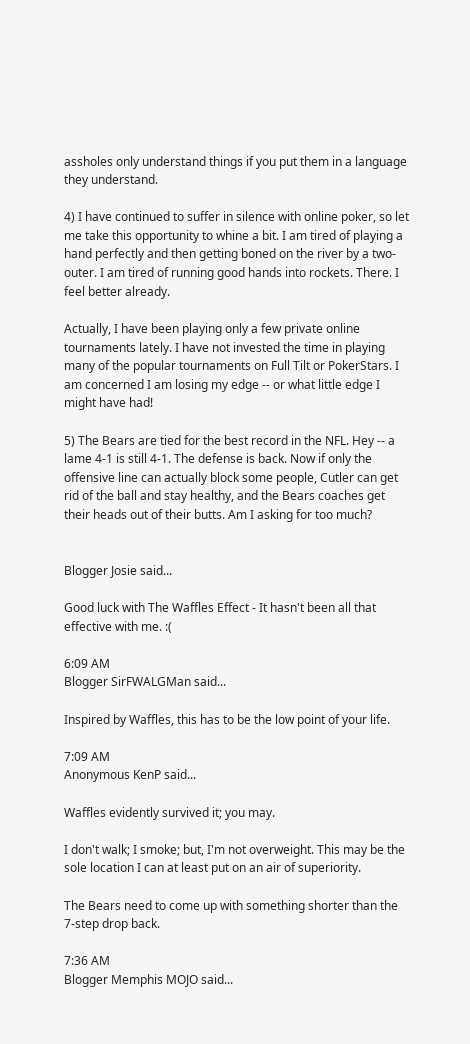assholes only understand things if you put them in a language they understand.

4) I have continued to suffer in silence with online poker, so let me take this opportunity to whine a bit. I am tired of playing a hand perfectly and then getting boned on the river by a two-outer. I am tired of running good hands into rockets. There. I feel better already.

Actually, I have been playing only a few private online tournaments lately. I have not invested the time in playing many of the popular tournaments on Full Tilt or PokerStars. I am concerned I am losing my edge -- or what little edge I might have had!

5) The Bears are tied for the best record in the NFL. Hey -- a lame 4-1 is still 4-1. The defense is back. Now if only the offensive line can actually block some people, Cutler can get rid of the ball and stay healthy, and the Bears coaches get their heads out of their butts. Am I asking for too much?


Blogger Josie said...

Good luck with The Waffles Effect - It hasn't been all that effective with me. :(

6:09 AM
Blogger SirFWALGMan said...

Inspired by Waffles, this has to be the low point of your life.

7:09 AM
Anonymous KenP said...

Waffles evidently survived it; you may.

I don't walk; I smoke; but, I'm not overweight. This may be the sole location I can at least put on an air of superiority.

The Bears need to come up with something shorter than the 7-step drop back.

7:36 AM
Blogger Memphis MOJO said...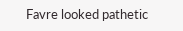Favre looked pathetic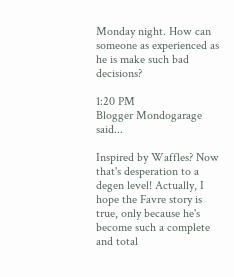Monday night. How can someone as experienced as he is make such bad decisions?

1:20 PM
Blogger Mondogarage said...

Inspired by Waffles? Now that's desperation to a degen level! Actually, I hope the Favre story is true, only because he's become such a complete and total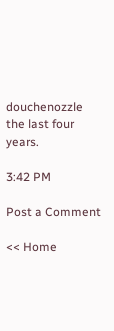douchenozzle the last four years.

3:42 PM

Post a Comment

<< Home